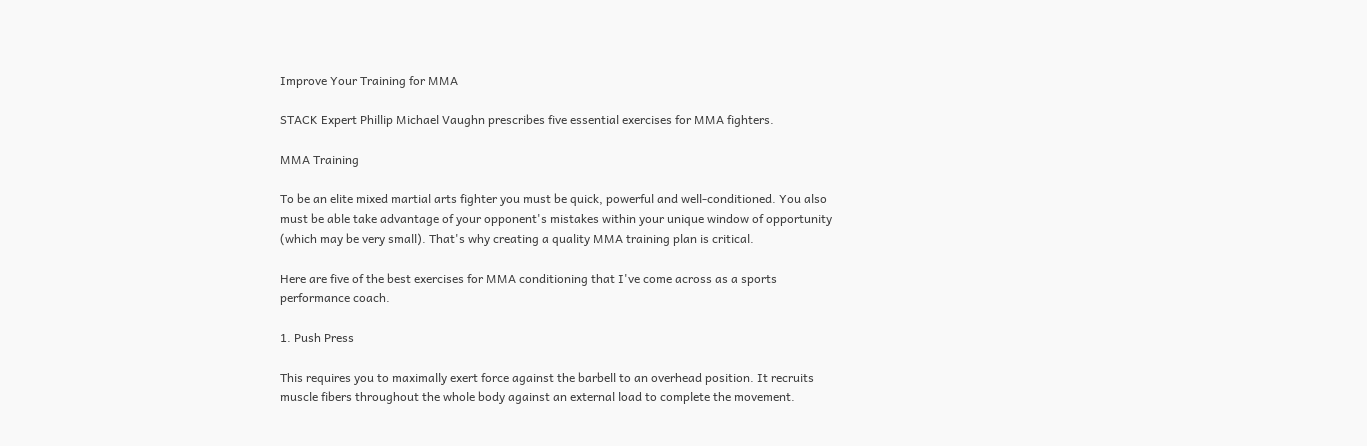Improve Your Training for MMA

STACK Expert Phillip Michael Vaughn prescribes five essential exercises for MMA fighters.

MMA Training

To be an elite mixed martial arts fighter you must be quick, powerful and well-conditioned. You also must be able take advantage of your opponent's mistakes within your unique window of opportunity (which may be very small). That's why creating a quality MMA training plan is critical.

Here are five of the best exercises for MMA conditioning that I've come across as a sports performance coach.

1. Push Press

This requires you to maximally exert force against the barbell to an overhead position. It recruits muscle fibers throughout the whole body against an external load to complete the movement.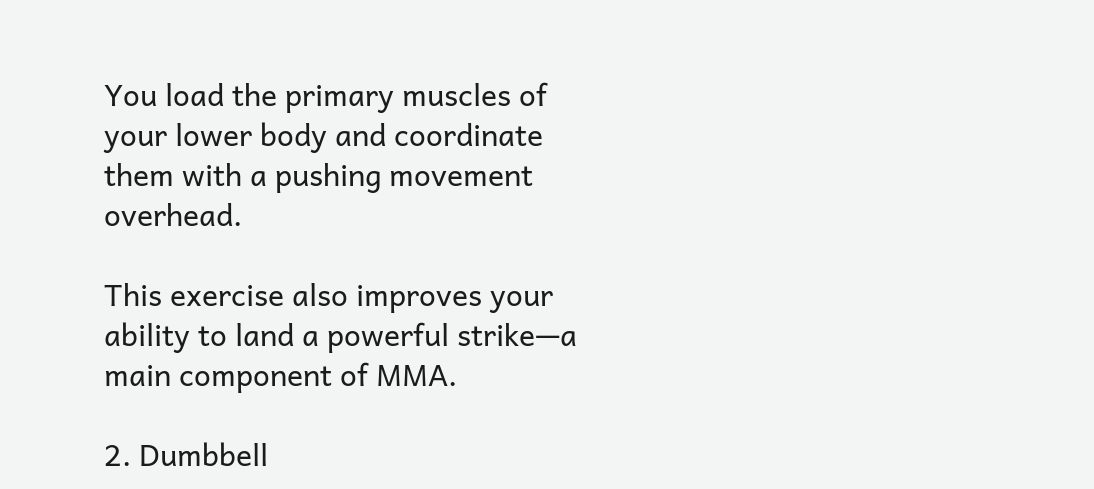You load the primary muscles of your lower body and coordinate them with a pushing movement overhead.

This exercise also improves your ability to land a powerful strike—a main component of MMA.

2. Dumbbell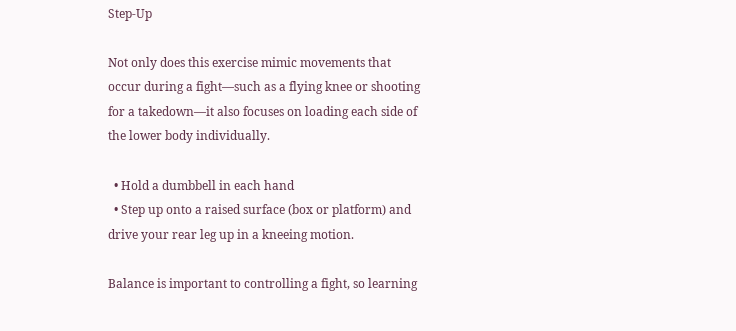Step-Up

Not only does this exercise mimic movements that occur during a fight—such as a flying knee or shooting for a takedown—it also focuses on loading each side of the lower body individually.

  • Hold a dumbbell in each hand
  • Step up onto a raised surface (box or platform) and drive your rear leg up in a kneeing motion.

Balance is important to controlling a fight, so learning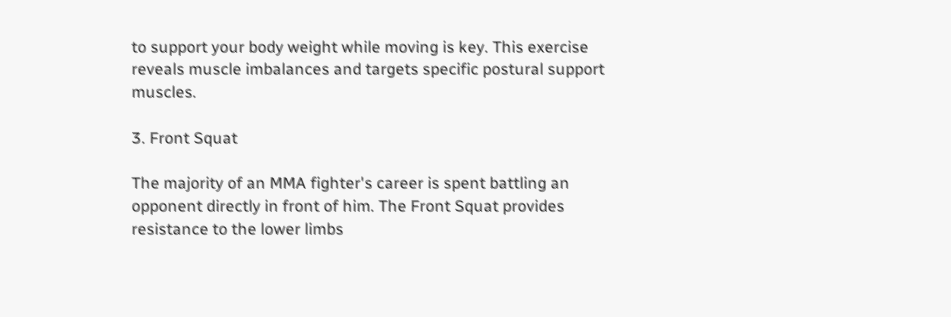to support your body weight while moving is key. This exercise reveals muscle imbalances and targets specific postural support muscles.

3. Front Squat

The majority of an MMA fighter's career is spent battling an opponent directly in front of him. The Front Squat provides resistance to the lower limbs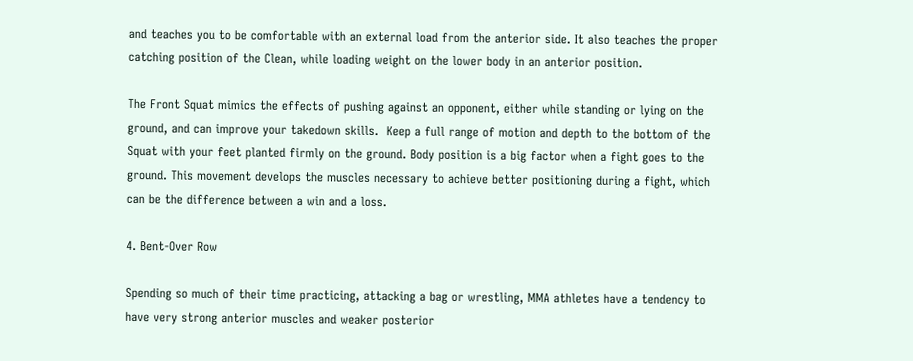and teaches you to be comfortable with an external load from the anterior side. It also teaches the proper catching position of the Clean, while loading weight on the lower body in an anterior position.

The Front Squat mimics the effects of pushing against an opponent, either while standing or lying on the ground, and can improve your takedown skills.  Keep a full range of motion and depth to the bottom of the Squat with your feet planted firmly on the ground. Body position is a big factor when a fight goes to the ground. This movement develops the muscles necessary to achieve better positioning during a fight, which can be the difference between a win and a loss.

4. Bent-Over Row

Spending so much of their time practicing, attacking a bag or wrestling, MMA athletes have a tendency to have very strong anterior muscles and weaker posterior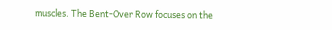muscles. The Bent-Over Row focuses on the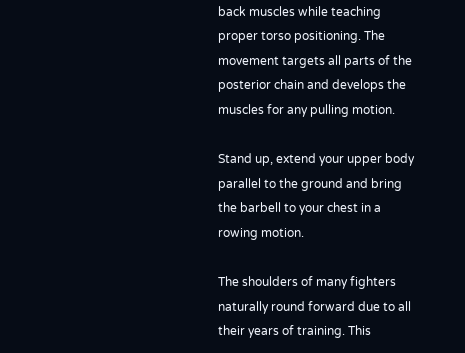back muscles while teaching proper torso positioning. The movement targets all parts of the posterior chain and develops the muscles for any pulling motion.

Stand up, extend your upper body parallel to the ground and bring the barbell to your chest in a rowing motion.

The shoulders of many fighters naturally round forward due to all their years of training. This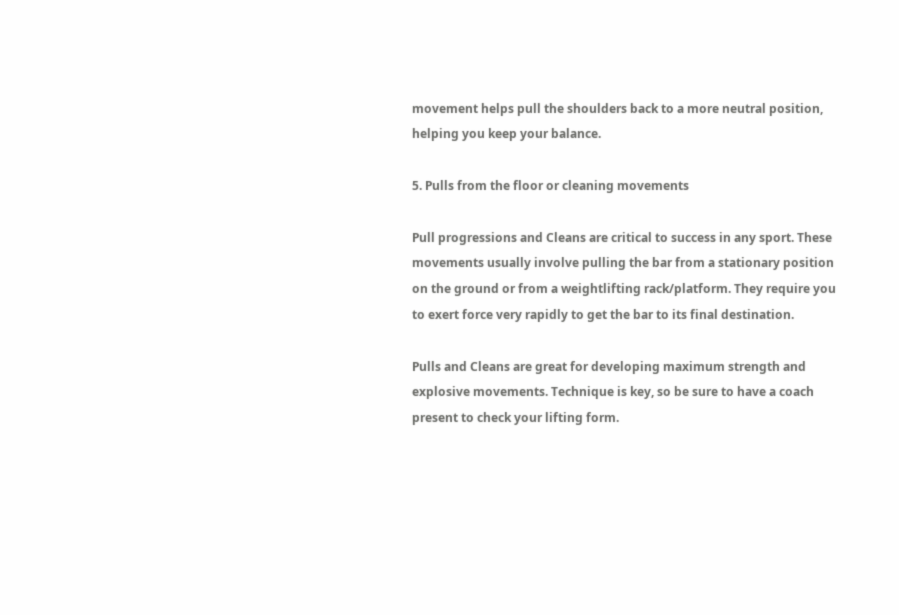movement helps pull the shoulders back to a more neutral position, helping you keep your balance.

5. Pulls from the floor or cleaning movements

Pull progressions and Cleans are critical to success in any sport. These movements usually involve pulling the bar from a stationary position on the ground or from a weightlifting rack/platform. They require you to exert force very rapidly to get the bar to its final destination.

Pulls and Cleans are great for developing maximum strength and explosive movements. Technique is key, so be sure to have a coach present to check your lifting form.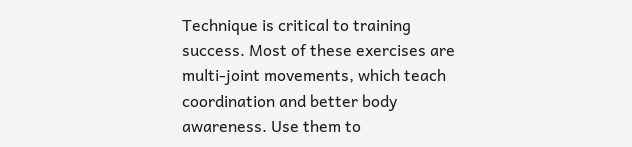Technique is critical to training success. Most of these exercises are multi-joint movements, which teach coordination and better body awareness. Use them to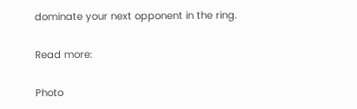dominate your next opponent in the ring.

Read more:

Photo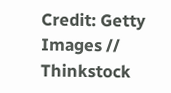Credit: Getty Images // Thinkstock